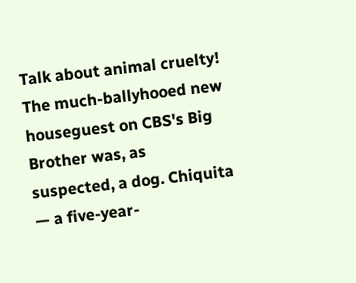Talk about animal cruelty! The much-ballyhooed new houseguest on CBS's Big Brother was, as suspected, a dog. Chiquita — a five-year-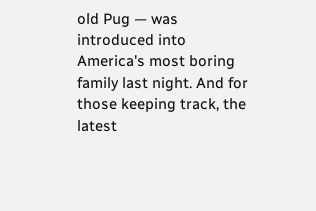old Pug — was introduced into America's most boring family last night. And for those keeping track, the latest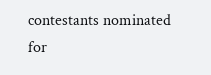contestants nominated for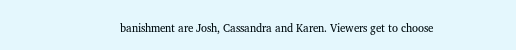banishment are Josh, Cassandra and Karen. Viewers get to choose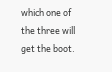which one of the three will get the boot.